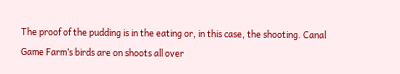The proof of the pudding is in the eating or, in this case, the shooting. Canal Game Farm’s birds are on shoots all over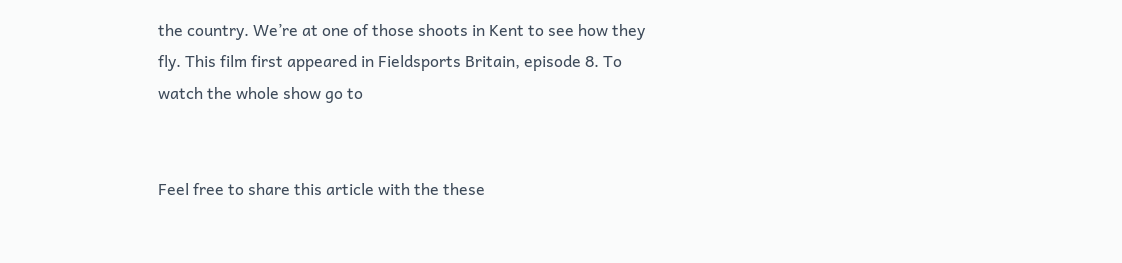the country. We’re at one of those shoots in Kent to see how they fly. This film first appeared in Fieldsports Britain, episode 8. To watch the whole show go to


Feel free to share this article with the these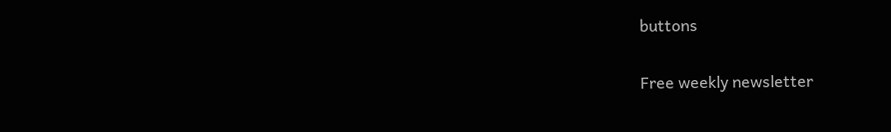buttons


Free weekly newsletter